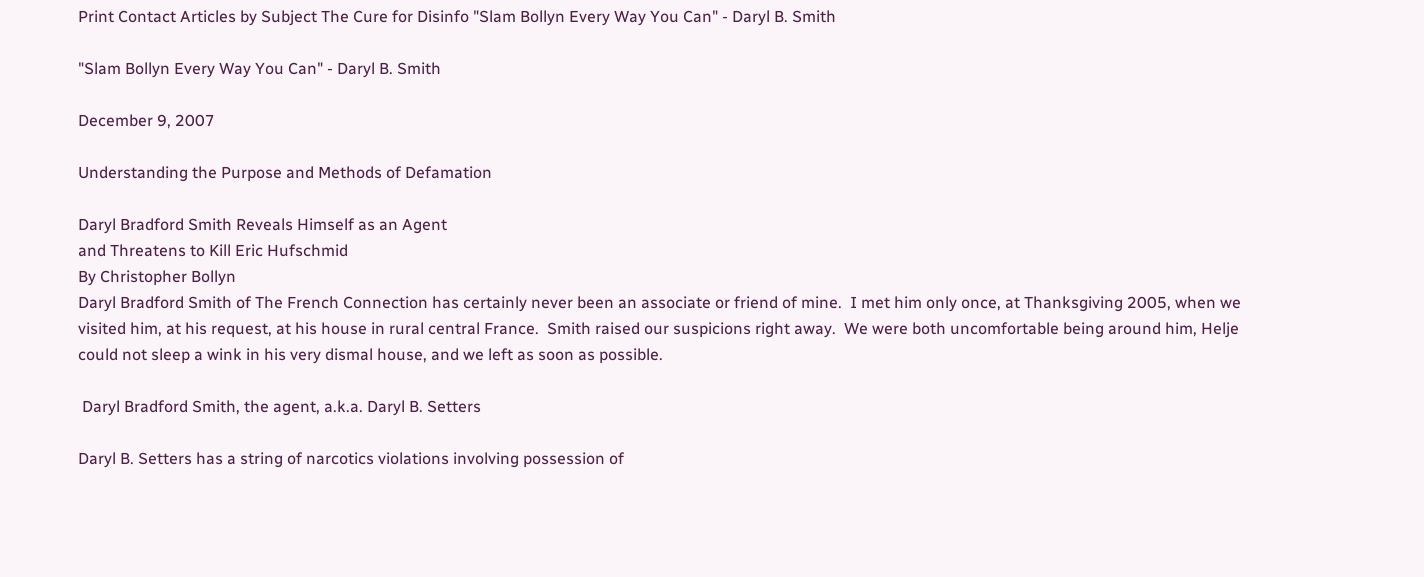Print Contact Articles by Subject The Cure for Disinfo "Slam Bollyn Every Way You Can" - Daryl B. Smith

"Slam Bollyn Every Way You Can" - Daryl B. Smith

December 9, 2007

Understanding the Purpose and Methods of Defamation

Daryl Bradford Smith Reveals Himself as an Agent
and Threatens to Kill Eric Hufschmid
By Christopher Bollyn
Daryl Bradford Smith of The French Connection has certainly never been an associate or friend of mine.  I met him only once, at Thanksgiving 2005, when we visited him, at his request, at his house in rural central France.  Smith raised our suspicions right away.  We were both uncomfortable being around him, Helje could not sleep a wink in his very dismal house, and we left as soon as possible.

 Daryl Bradford Smith, the agent, a.k.a. Daryl B. Setters

Daryl B. Setters has a string of narcotics violations involving possession of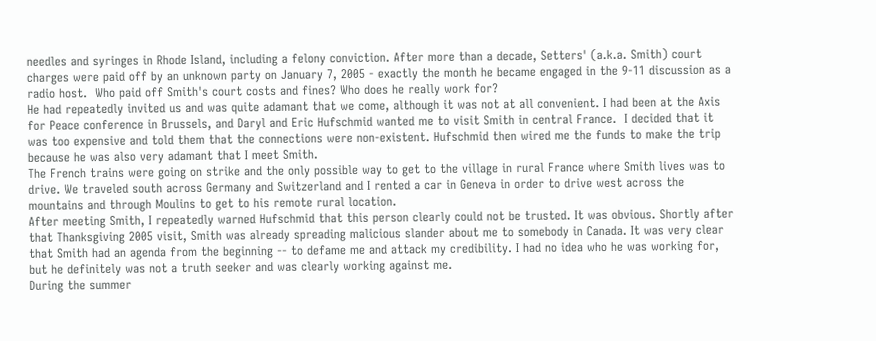needles and syringes in Rhode Island, including a felony conviction. After more than a decade, Setters' (a.k.a. Smith) court charges were paid off by an unknown party on January 7, 2005 - exactly the month he became engaged in the 9-11 discussion as a radio host.  Who paid off Smith's court costs and fines? Who does he really work for?
He had repeatedly invited us and was quite adamant that we come, although it was not at all convenient. I had been at the Axis for Peace conference in Brussels, and Daryl and Eric Hufschmid wanted me to visit Smith in central France.  I decided that it was too expensive and told them that the connections were non-existent. Hufschmid then wired me the funds to make the trip because he was also very adamant that I meet Smith.
The French trains were going on strike and the only possible way to get to the village in rural France where Smith lives was to drive. We traveled south across Germany and Switzerland and I rented a car in Geneva in order to drive west across the mountains and through Moulins to get to his remote rural location.
After meeting Smith, I repeatedly warned Hufschmid that this person clearly could not be trusted. It was obvious. Shortly after that Thanksgiving 2005 visit, Smith was already spreading malicious slander about me to somebody in Canada. It was very clear that Smith had an agenda from the beginning -- to defame me and attack my credibility. I had no idea who he was working for, but he definitely was not a truth seeker and was clearly working against me.
During the summer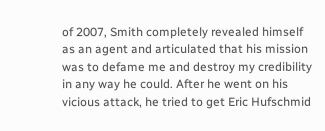of 2007, Smith completely revealed himself as an agent and articulated that his mission was to defame me and destroy my credibility in any way he could. After he went on his vicious attack, he tried to get Eric Hufschmid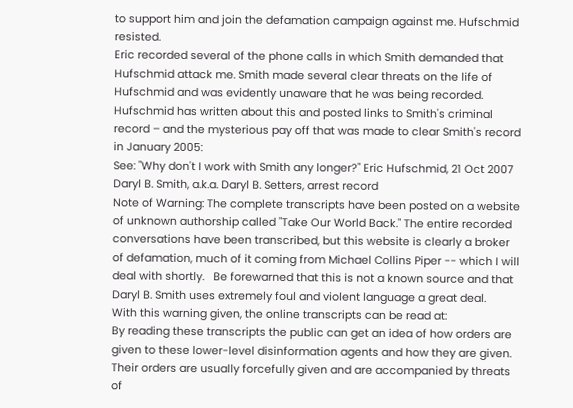to support him and join the defamation campaign against me. Hufschmid resisted.
Eric recorded several of the phone calls in which Smith demanded that Hufschmid attack me. Smith made several clear threats on the life of Hufschmid and was evidently unaware that he was being recorded.
Hufschmid has written about this and posted links to Smith's criminal record – and the mysterious pay off that was made to clear Smith's record in January 2005:
See: "Why don't I work with Smith any longer?" Eric Hufschmid, 21 Oct 2007
Daryl B. Smith, a.k.a. Daryl B. Setters, arrest record
Note of Warning: The complete transcripts have been posted on a website of unknown authorship called "Take Our World Back." The entire recorded conversations have been transcribed, but this website is clearly a broker of defamation, much of it coming from Michael Collins Piper -- which I will deal with shortly.   Be forewarned that this is not a known source and that Daryl B. Smith uses extremely foul and violent language a great deal.
With this warning given, the online transcripts can be read at:
By reading these transcripts the public can get an idea of how orders are given to these lower-level disinformation agents and how they are given. Their orders are usually forcefully given and are accompanied by threats of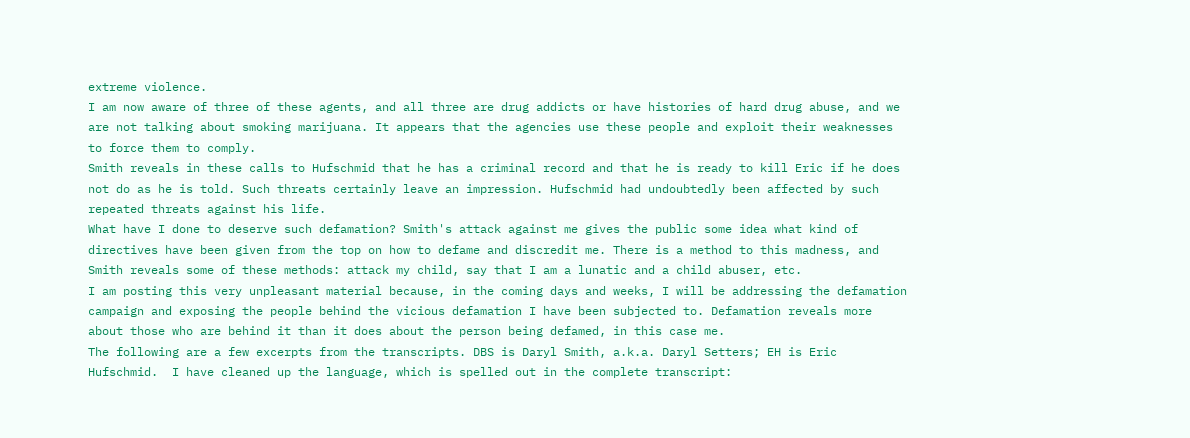extreme violence.
I am now aware of three of these agents, and all three are drug addicts or have histories of hard drug abuse, and we are not talking about smoking marijuana. It appears that the agencies use these people and exploit their weaknesses to force them to comply.
Smith reveals in these calls to Hufschmid that he has a criminal record and that he is ready to kill Eric if he does not do as he is told. Such threats certainly leave an impression. Hufschmid had undoubtedly been affected by such repeated threats against his life.
What have I done to deserve such defamation? Smith's attack against me gives the public some idea what kind of directives have been given from the top on how to defame and discredit me. There is a method to this madness, and Smith reveals some of these methods: attack my child, say that I am a lunatic and a child abuser, etc.
I am posting this very unpleasant material because, in the coming days and weeks, I will be addressing the defamation campaign and exposing the people behind the vicious defamation I have been subjected to. Defamation reveals more about those who are behind it than it does about the person being defamed, in this case me.
The following are a few excerpts from the transcripts. DBS is Daryl Smith, a.k.a. Daryl Setters; EH is Eric Hufschmid.  I have cleaned up the language, which is spelled out in the complete transcript: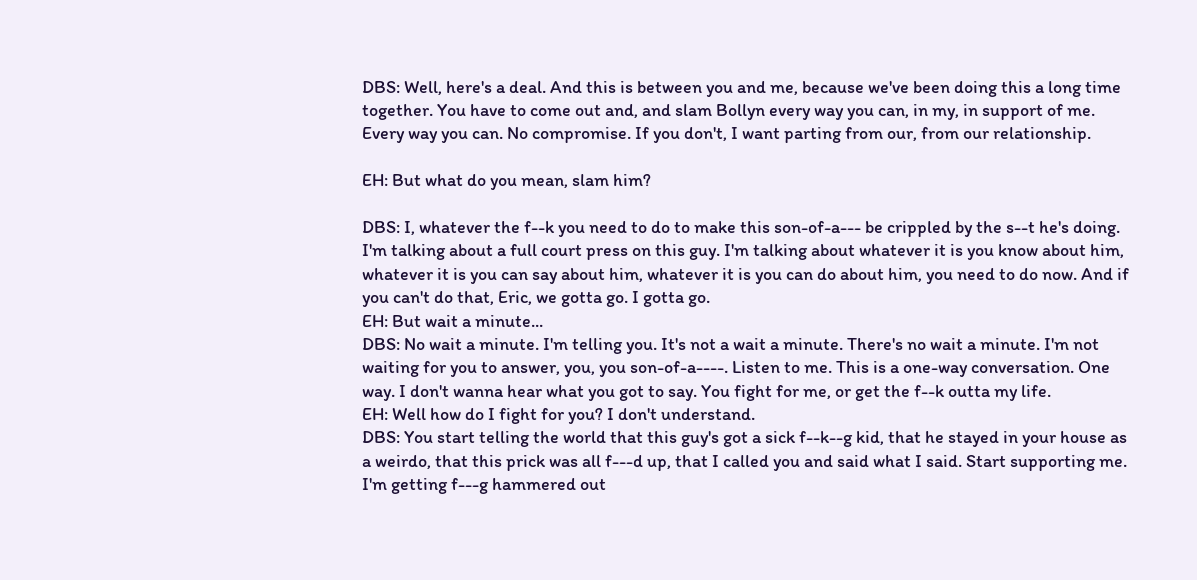DBS: Well, here's a deal. And this is between you and me, because we've been doing this a long time together. You have to come out and, and slam Bollyn every way you can, in my, in support of me. Every way you can. No compromise. If you don't, I want parting from our, from our relationship.

EH: But what do you mean, slam him?

DBS: I, whatever the f--k you need to do to make this son-of-a--- be crippled by the s--t he's doing. I'm talking about a full court press on this guy. I'm talking about whatever it is you know about him, whatever it is you can say about him, whatever it is you can do about him, you need to do now. And if you can't do that, Eric, we gotta go. I gotta go.
EH: But wait a minute...
DBS: No wait a minute. I'm telling you. It's not a wait a minute. There's no wait a minute. I'm not waiting for you to answer, you, you son-of-a----. Listen to me. This is a one-way conversation. One way. I don't wanna hear what you got to say. You fight for me, or get the f--k outta my life.
EH: Well how do I fight for you? I don't understand.
DBS: You start telling the world that this guy's got a sick f--k--g kid, that he stayed in your house as a weirdo, that this prick was all f---d up, that I called you and said what I said. Start supporting me. I'm getting f---g hammered out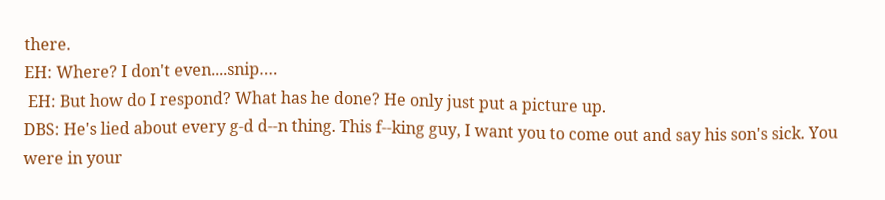there.
EH: Where? I don't even....snip….
 EH: But how do I respond? What has he done? He only just put a picture up.
DBS: He's lied about every g-d d--n thing. This f--king guy, I want you to come out and say his son's sick. You were in your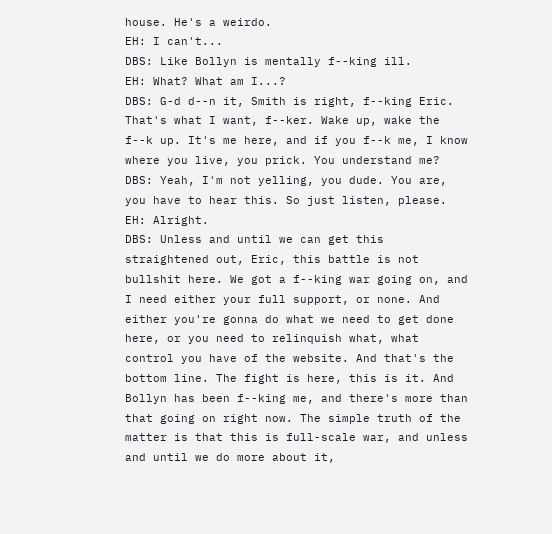house. He's a weirdo.
EH: I can't...
DBS: Like Bollyn is mentally f--king ill.
EH: What? What am I...?
DBS: G-d d--n it, Smith is right, f--king Eric. That's what I want, f--ker. Wake up, wake the f--k up. It's me here, and if you f--k me, I know where you live, you prick. You understand me?
DBS: Yeah, I'm not yelling, you dude. You are, you have to hear this. So just listen, please.
EH: Alright.
DBS: Unless and until we can get this straightened out, Eric, this battle is not bullshit here. We got a f--king war going on, and I need either your full support, or none. And either you're gonna do what we need to get done here, or you need to relinquish what, what control you have of the website. And that's the bottom line. The fight is here, this is it. And Bollyn has been f--king me, and there's more than that going on right now. The simple truth of the matter is that this is full-scale war, and unless and until we do more about it,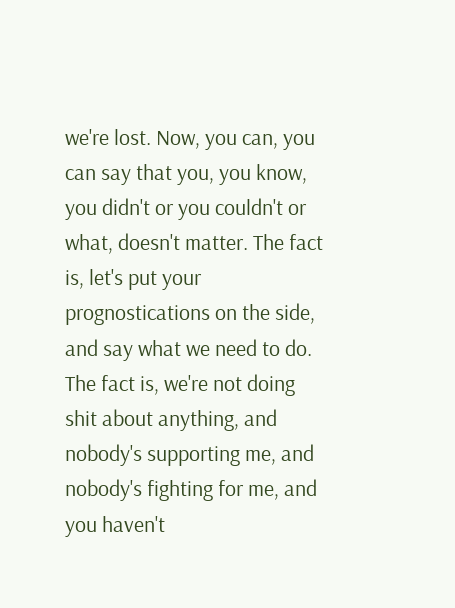we're lost. Now, you can, you can say that you, you know, you didn't or you couldn't or what, doesn't matter. The fact is, let's put your prognostications on the side, and say what we need to do. The fact is, we're not doing shit about anything, and nobody's supporting me, and nobody's fighting for me, and you haven't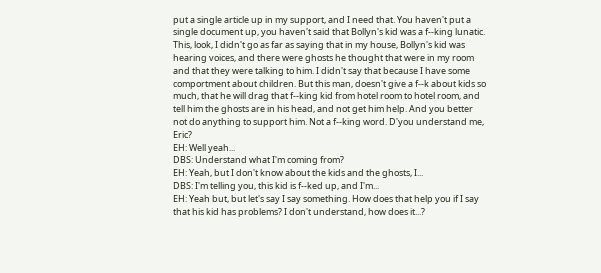put a single article up in my support, and I need that. You haven't put a single document up, you haven't said that Bollyn's kid was a f--king lunatic. This, look, I didn't go as far as saying that in my house, Bollyn's kid was hearing voices, and there were ghosts he thought that were in my room and that they were talking to him. I didn't say that because I have some comportment about children. But this man, doesn't give a f--k about kids so much, that he will drag that f--king kid from hotel room to hotel room, and tell him the ghosts are in his head, and not get him help. And you better not do anything to support him. Not a f--king word. D'you understand me, Eric?
EH: Well yeah...
DBS: Understand what I'm coming from?
EH: Yeah, but I don't know about the kids and the ghosts, I...
DBS: I'm telling you, this kid is f--ked up, and I'm...
EH: Yeah but, but let's say I say something. How does that help you if I say that his kid has problems? I don't understand, how does it...?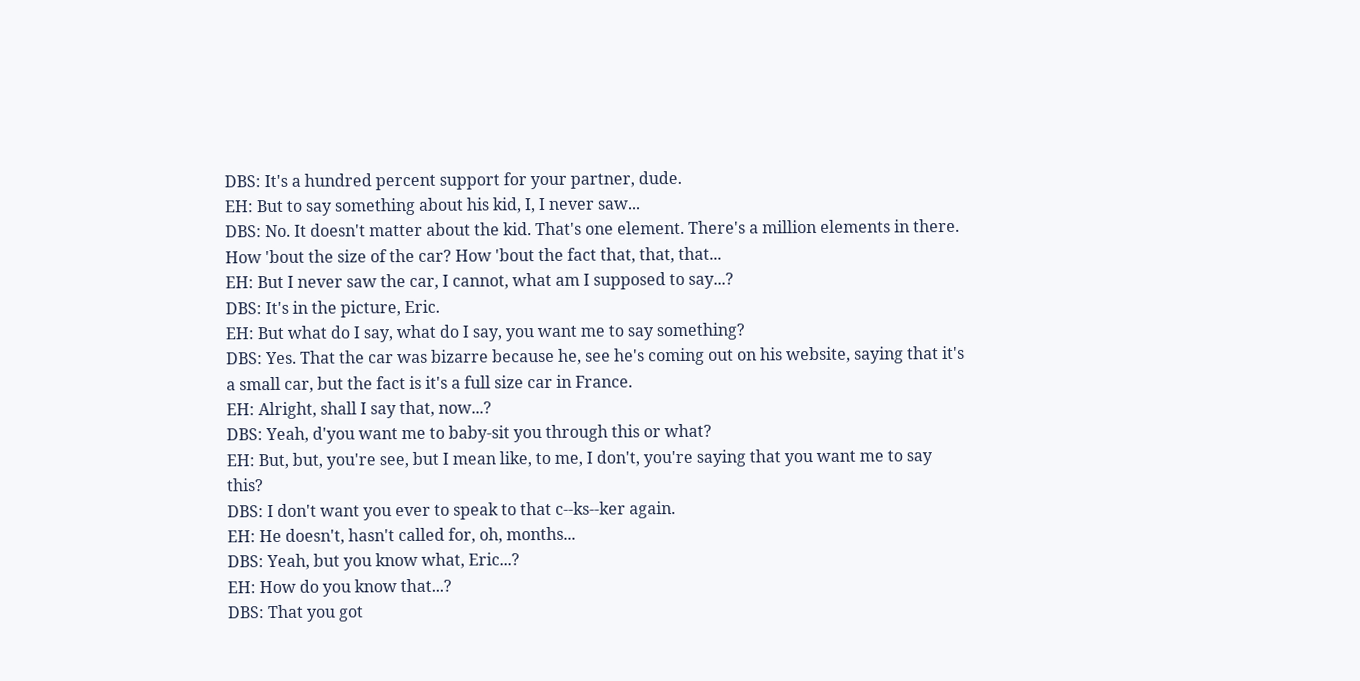DBS: It's a hundred percent support for your partner, dude.
EH: But to say something about his kid, I, I never saw...
DBS: No. It doesn't matter about the kid. That's one element. There's a million elements in there. How 'bout the size of the car? How 'bout the fact that, that, that...
EH: But I never saw the car, I cannot, what am I supposed to say...?
DBS: It's in the picture, Eric.
EH: But what do I say, what do I say, you want me to say something?
DBS: Yes. That the car was bizarre because he, see he's coming out on his website, saying that it's a small car, but the fact is it's a full size car in France.
EH: Alright, shall I say that, now...?
DBS: Yeah, d'you want me to baby-sit you through this or what?
EH: But, but, you're see, but I mean like, to me, I don't, you're saying that you want me to say this?
DBS: I don't want you ever to speak to that c--ks--ker again.
EH: He doesn't, hasn't called for, oh, months...
DBS: Yeah, but you know what, Eric...?
EH: How do you know that...?
DBS: That you got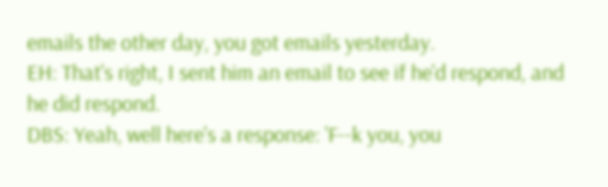emails the other day, you got emails yesterday.
EH: That's right, I sent him an email to see if he'd respond, and he did respond.
DBS: Yeah, well here's a response: 'F--k you, you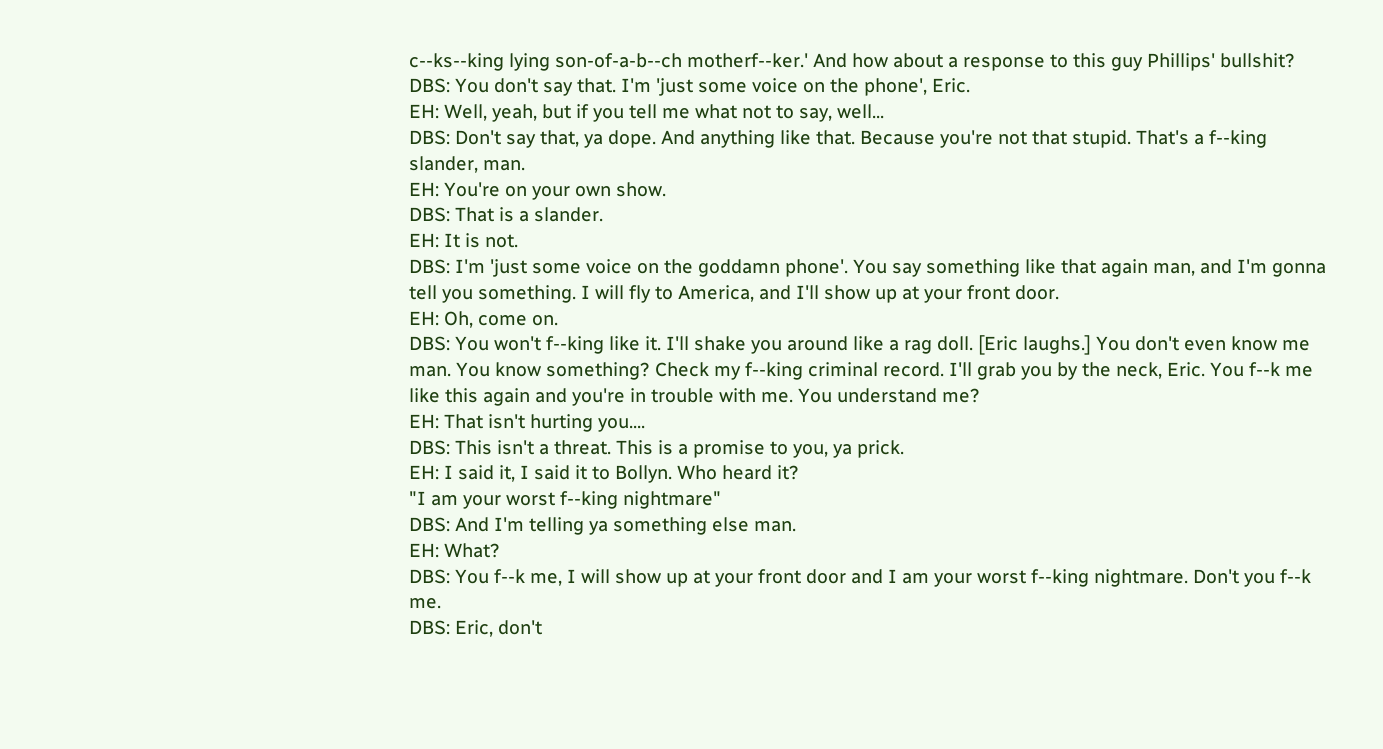c--ks--king lying son-of-a-b--ch motherf--ker.' And how about a response to this guy Phillips' bullshit?
DBS: You don't say that. I'm 'just some voice on the phone', Eric.
EH: Well, yeah, but if you tell me what not to say, well...
DBS: Don't say that, ya dope. And anything like that. Because you're not that stupid. That's a f--king slander, man.
EH: You're on your own show.
DBS: That is a slander.
EH: It is not.
DBS: I'm 'just some voice on the goddamn phone'. You say something like that again man, and I'm gonna tell you something. I will fly to America, and I'll show up at your front door.
EH: Oh, come on.
DBS: You won't f--king like it. I'll shake you around like a rag doll. [Eric laughs.] You don't even know me man. You know something? Check my f--king criminal record. I'll grab you by the neck, Eric. You f--k me like this again and you're in trouble with me. You understand me?
EH: That isn't hurting you....
DBS: This isn't a threat. This is a promise to you, ya prick.
EH: I said it, I said it to Bollyn. Who heard it?
"I am your worst f--king nightmare"
DBS: And I'm telling ya something else man.
EH: What?
DBS: You f--k me, I will show up at your front door and I am your worst f--king nightmare. Don't you f--k me.
DBS: Eric, don't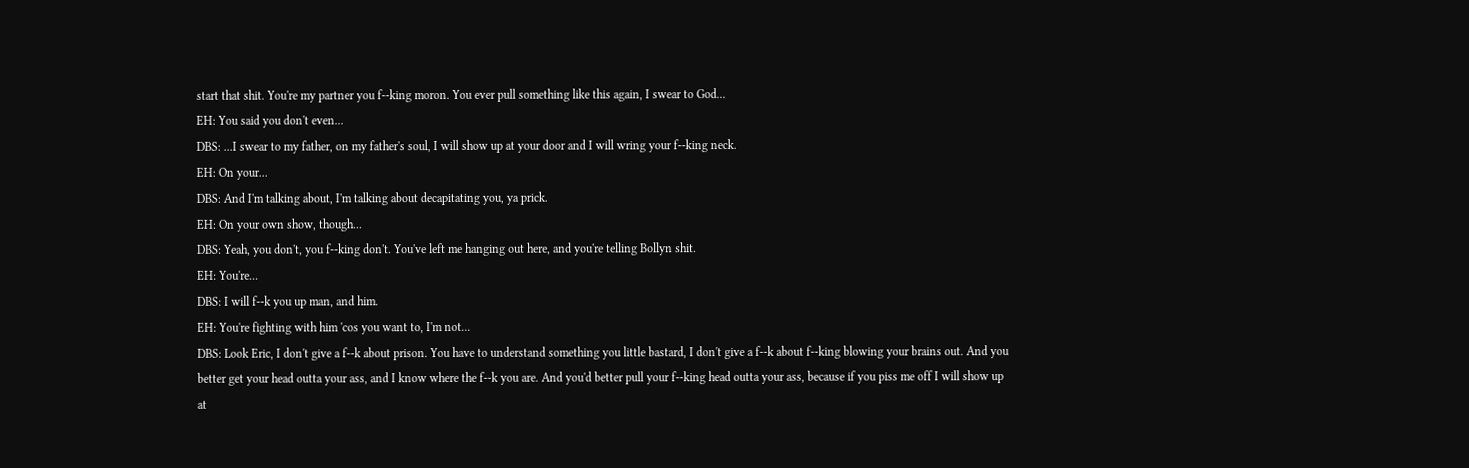start that shit. You're my partner you f--king moron. You ever pull something like this again, I swear to God...
EH: You said you don't even...
DBS: ...I swear to my father, on my father's soul, I will show up at your door and I will wring your f--king neck.
EH: On your...
DBS: And I'm talking about, I'm talking about decapitating you, ya prick.
EH: On your own show, though...
DBS: Yeah, you don't, you f--king don't. You've left me hanging out here, and you're telling Bollyn shit.
EH: You're...
DBS: I will f--k you up man, and him.
EH: You're fighting with him 'cos you want to, I'm not...
DBS: Look Eric, I don't give a f--k about prison. You have to understand something you little bastard, I don't give a f--k about f--king blowing your brains out. And you better get your head outta your ass, and I know where the f--k you are. And you'd better pull your f--king head outta your ass, because if you piss me off I will show up at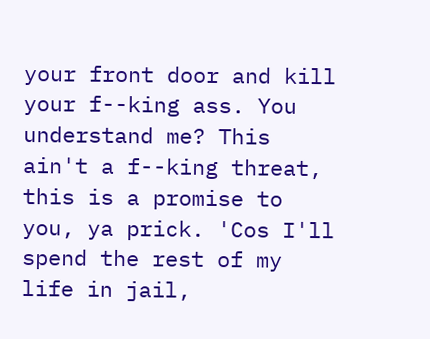your front door and kill your f--king ass. You understand me? This ain't a f--king threat, this is a promise to you, ya prick. 'Cos I'll spend the rest of my life in jail,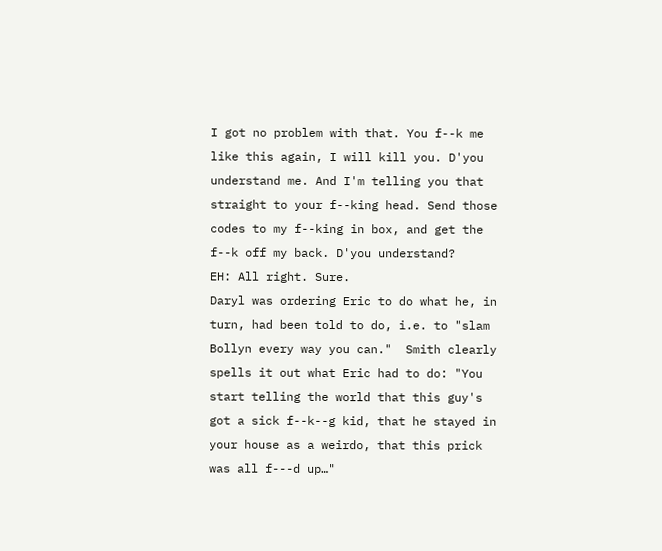I got no problem with that. You f--k me like this again, I will kill you. D'you understand me. And I'm telling you that straight to your f--king head. Send those codes to my f--king in box, and get the f--k off my back. D'you understand?
EH: All right. Sure.
Daryl was ordering Eric to do what he, in turn, had been told to do, i.e. to "slam Bollyn every way you can."  Smith clearly spells it out what Eric had to do: "You start telling the world that this guy's got a sick f--k--g kid, that he stayed in your house as a weirdo, that this prick was all f---d up…"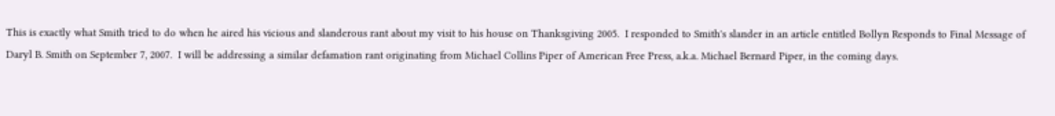This is exactly what Smith tried to do when he aired his vicious and slanderous rant about my visit to his house on Thanksgiving 2005.  I responded to Smith's slander in an article entitled Bollyn Responds to Final Message of Daryl B. Smith on September 7, 2007.  I will be addressing a similar defamation rant originating from Michael Collins Piper of American Free Press, a.k.a. Michael Bernard Piper, in the coming days.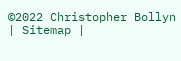©2022 Christopher Bollyn | Sitemap |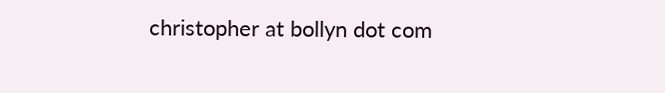christopher at bollyn dot com